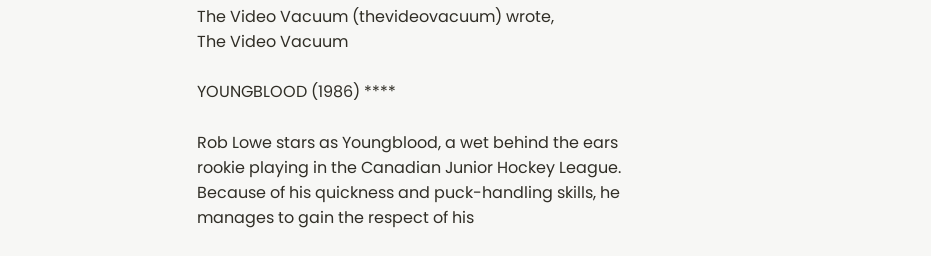The Video Vacuum (thevideovacuum) wrote,
The Video Vacuum

YOUNGBLOOD (1986) ****

Rob Lowe stars as Youngblood, a wet behind the ears rookie playing in the Canadian Junior Hockey League.  Because of his quickness and puck-handling skills, he manages to gain the respect of his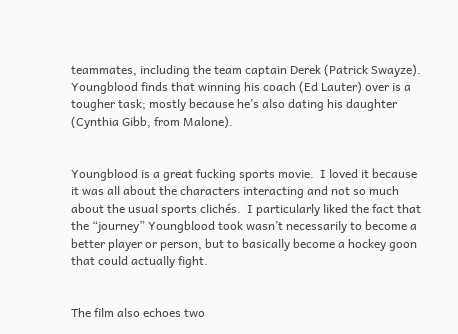teammates, including the team captain Derek (Patrick Swayze).  Youngblood finds that winning his coach (Ed Lauter) over is a tougher task; mostly because he’s also dating his daughter (Cynthia Gibb, from Malone).


Youngblood is a great fucking sports movie.  I loved it because it was all about the characters interacting and not so much about the usual sports clichés.  I particularly liked the fact that the “journey” Youngblood took wasn’t necessarily to become a better player or person, but to basically become a hockey goon that could actually fight.


The film also echoes two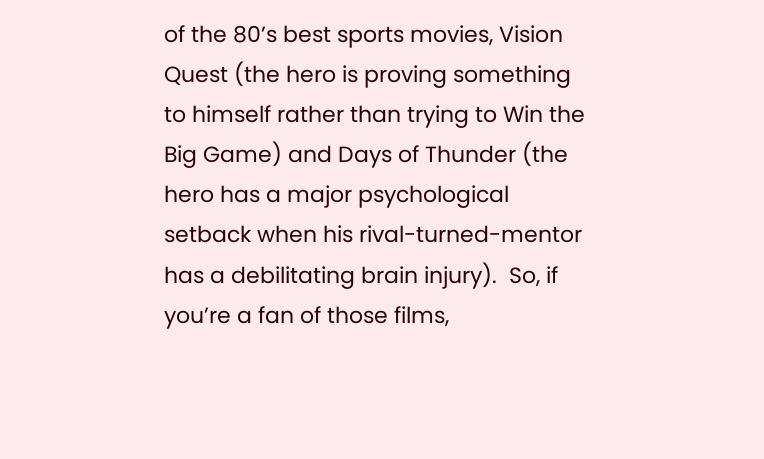of the 80’s best sports movies, Vision Quest (the hero is proving something to himself rather than trying to Win the Big Game) and Days of Thunder (the hero has a major psychological setback when his rival-turned-mentor has a debilitating brain injury).  So, if you’re a fan of those films,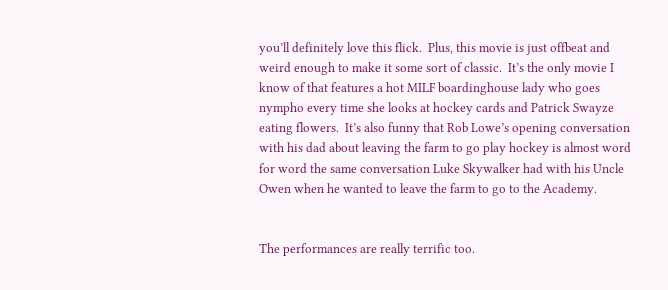you’ll definitely love this flick.  Plus, this movie is just offbeat and weird enough to make it some sort of classic.  It’s the only movie I know of that features a hot MILF boardinghouse lady who goes nympho every time she looks at hockey cards and Patrick Swayze eating flowers.  It’s also funny that Rob Lowe’s opening conversation with his dad about leaving the farm to go play hockey is almost word for word the same conversation Luke Skywalker had with his Uncle Owen when he wanted to leave the farm to go to the Academy.


The performances are really terrific too.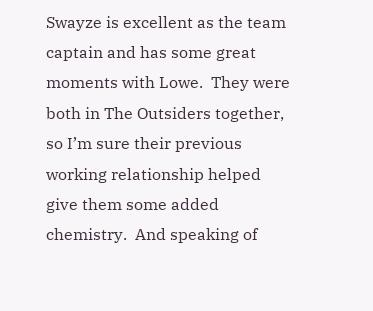Swayze is excellent as the team captain and has some great moments with Lowe.  They were both in The Outsiders together, so I’m sure their previous working relationship helped give them some added chemistry.  And speaking of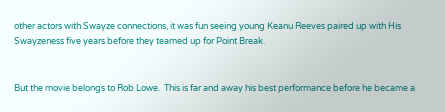other actors with Swayze connections, it was fun seeing young Keanu Reeves paired up with His Swayzeness five years before they teamed up for Point Break.


But the movie belongs to Rob Lowe.  This is far and away his best performance before he became a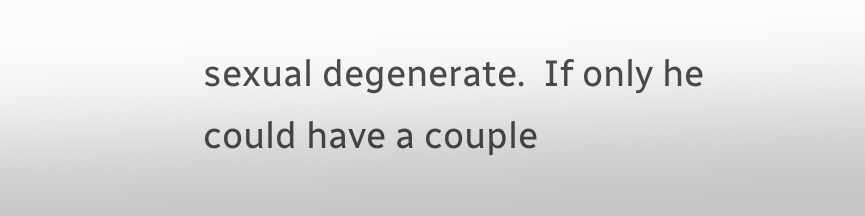sexual degenerate.  If only he could have a couple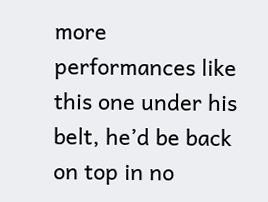more performances like this one under his belt, he’d be back on top in no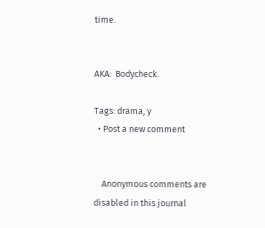time.


AKA:  Bodycheck.

Tags: drama, y
  • Post a new comment


    Anonymous comments are disabled in this journal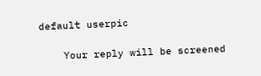default userpic

    Your reply will be screened